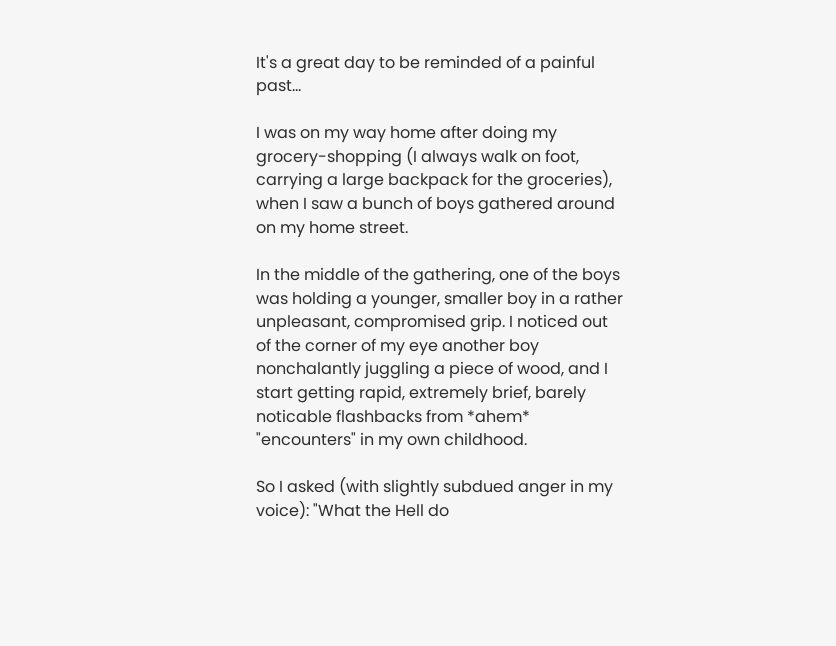It's a great day to be reminded of a painful past…

I was on my way home after doing my grocery-shopping (I always walk on foot, carrying a large backpack for the groceries), when I saw a bunch of boys gathered around on my home street.

In the middle of the gathering, one of the boys was holding a younger, smaller boy in a rather unpleasant, compromised grip. I noticed out of the corner of my eye another boy nonchalantly juggling a piece of wood, and I start getting rapid, extremely brief, barely noticable flashbacks from *ahem* "encounters" in my own childhood.

So I asked (with slightly subdued anger in my voice): "What the Hell do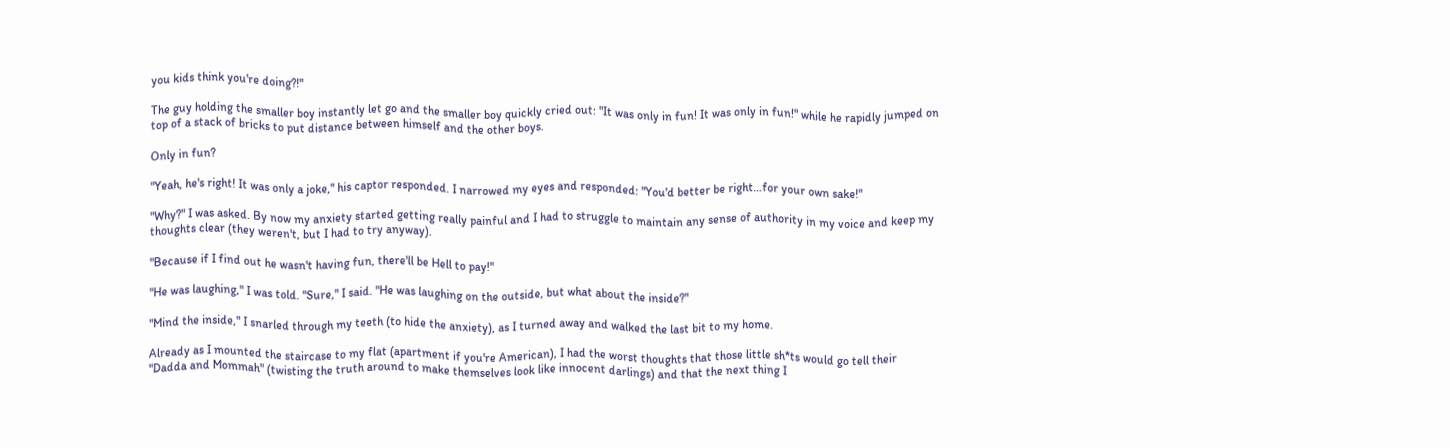you kids think you're doing?!"

The guy holding the smaller boy instantly let go and the smaller boy quickly cried out: "It was only in fun! It was only in fun!" while he rapidly jumped on top of a stack of bricks to put distance between himself and the other boys.

Only in fun?

"Yeah, he's right! It was only a joke," his captor responded. I narrowed my eyes and responded: "You'd better be right…for your own sake!"

"Why?" I was asked. By now my anxiety started getting really painful and I had to struggle to maintain any sense of authority in my voice and keep my thoughts clear (they weren't, but I had to try anyway).

"Because if I find out he wasn't having fun, there'll be Hell to pay!"

"He was laughing," I was told. "Sure," I said. "He was laughing on the outside, but what about the inside?"

"Mind the inside," I snarled through my teeth (to hide the anxiety), as I turned away and walked the last bit to my home.

Already as I mounted the staircase to my flat (apartment if you're American), I had the worst thoughts that those little sh*ts would go tell their "Dadda and Mommah" (twisting the truth around to make themselves look like innocent darlings) and that the next thing I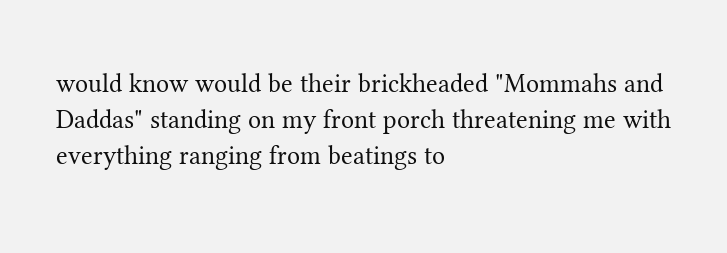would know would be their brickheaded "Mommahs and Daddas" standing on my front porch threatening me with everything ranging from beatings to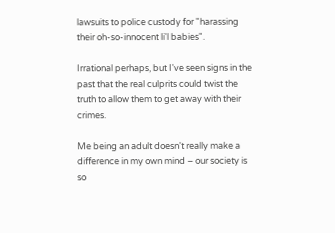lawsuits to police custody for "harassing their oh-so-innocent li'l babies".

Irrational perhaps, but I've seen signs in the past that the real culprits could twist the truth to allow them to get away with their crimes.

Me being an adult doesn't really make a difference in my own mind – our society is so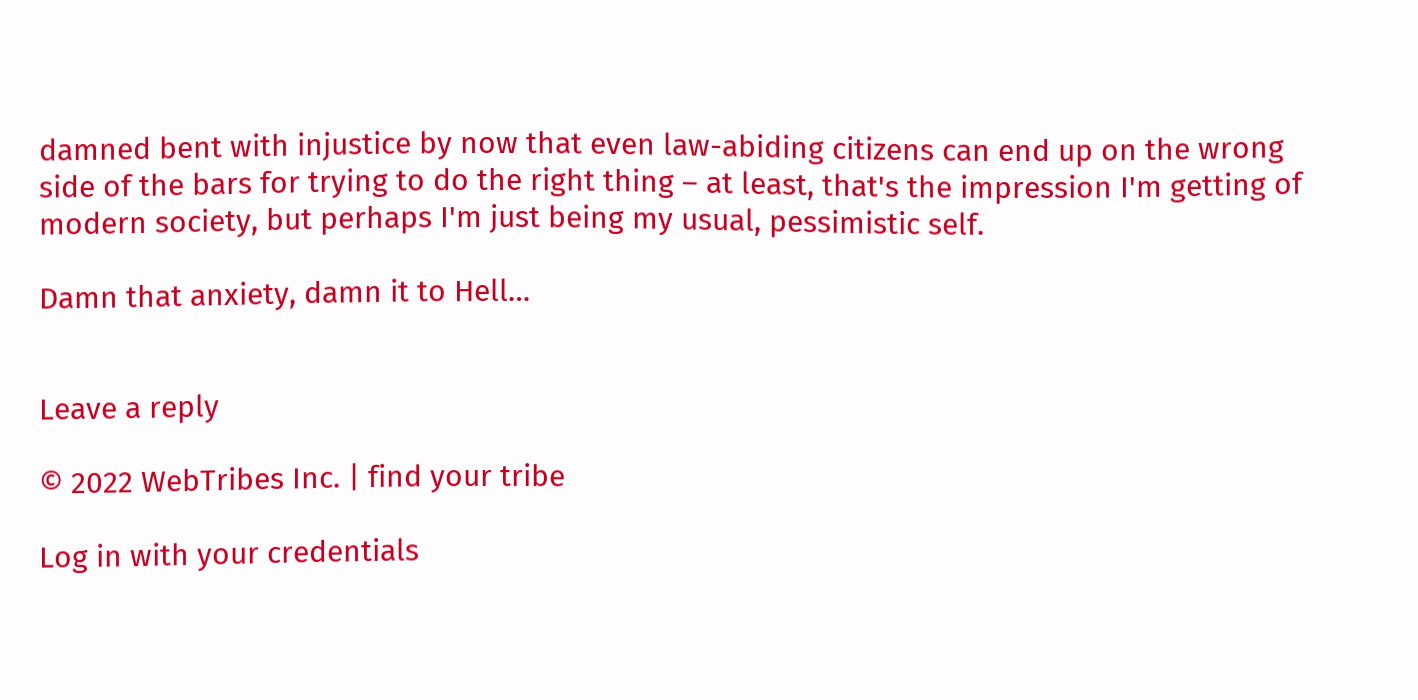damned bent with injustice by now that even law-abiding citizens can end up on the wrong side of the bars for trying to do the right thing – at least, that's the impression I'm getting of modern society, but perhaps I'm just being my usual, pessimistic self.

Damn that anxiety, damn it to Hell…


Leave a reply

© 2022 WebTribes Inc. | find your tribe

Log in with your credentials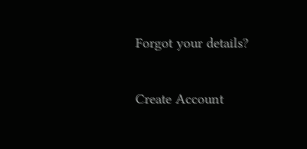Forgot your details?

Create Account